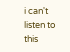i can't listen to this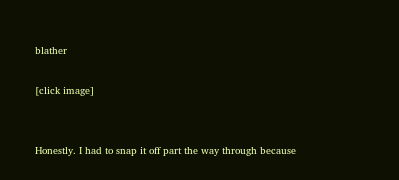blather

[click image]


Honestly. I had to snap it off part the way through because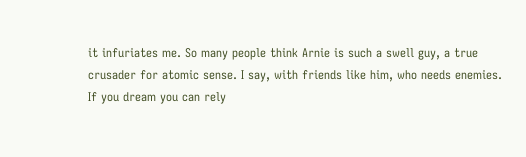it infuriates me. So many people think Arnie is such a swell guy, a true crusader for atomic sense. I say, with friends like him, who needs enemies. If you dream you can rely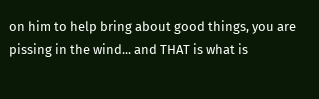on him to help bring about good things, you are pissing in the wind... and THAT is what is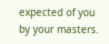expected of you by your masters.